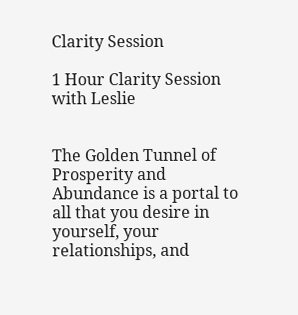Clarity Session

1 Hour Clarity Session with Leslie


The Golden Tunnel of Prosperity and Abundance is a portal to all that you desire in yourself, your relationships, and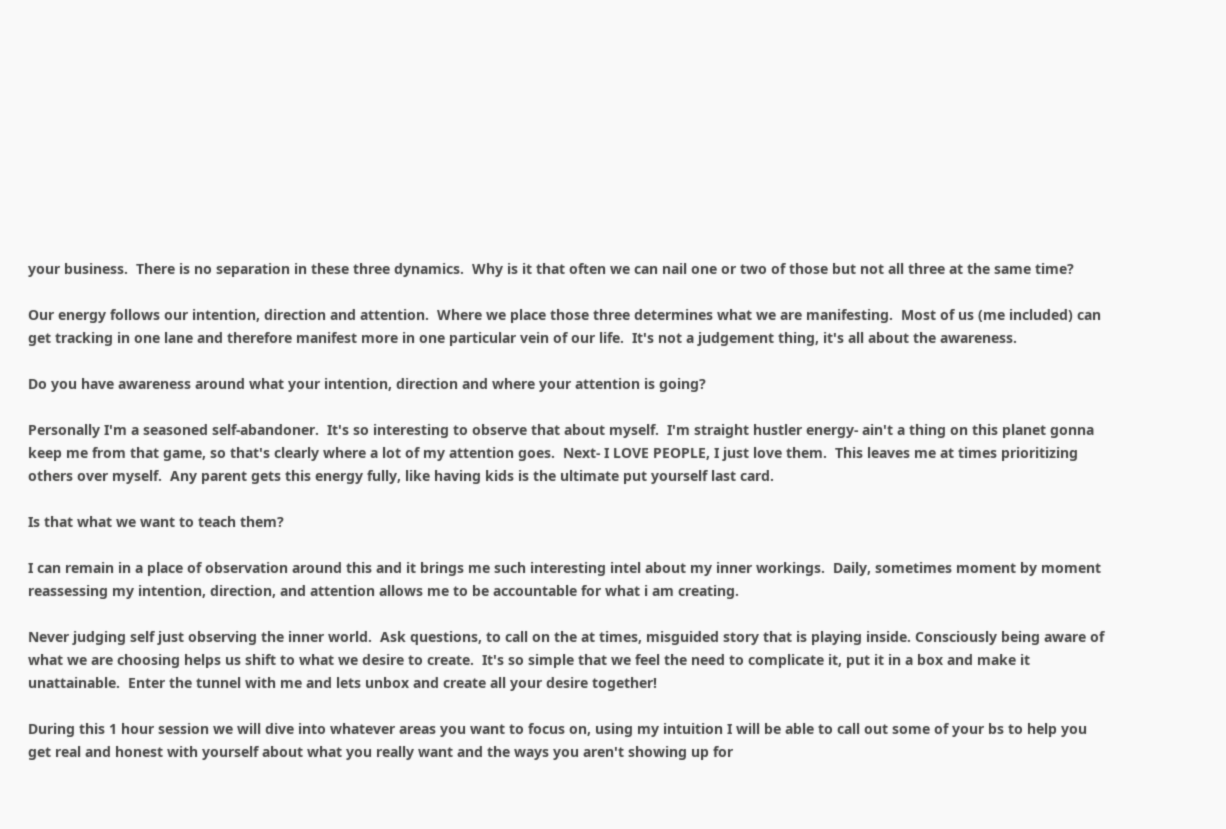your business.  There is no separation in these three dynamics.  Why is it that often we can nail one or two of those but not all three at the same time?

Our energy follows our intention, direction and attention.  Where we place those three determines what we are manifesting.  Most of us (me included) can get tracking in one lane and therefore manifest more in one particular vein of our life.  It's not a judgement thing, it's all about the awareness.

Do you have awareness around what your intention, direction and where your attention is going?

Personally I'm a seasoned self-abandoner.  It's so interesting to observe that about myself.  I'm straight hustler energy- ain't a thing on this planet gonna keep me from that game, so that's clearly where a lot of my attention goes.  Next- I LOVE PEOPLE, I just love them.  This leaves me at times prioritizing others over myself.  Any parent gets this energy fully, like having kids is the ultimate put yourself last card.

Is that what we want to teach them?

I can remain in a place of observation around this and it brings me such interesting intel about my inner workings.  Daily, sometimes moment by moment reassessing my intention, direction, and attention allows me to be accountable for what i am creating.

Never judging self just observing the inner world.  Ask questions, to call on the at times, misguided story that is playing inside. Consciously being aware of what we are choosing helps us shift to what we desire to create.  It's so simple that we feel the need to complicate it, put it in a box and make it unattainable.  Enter the tunnel with me and lets unbox and create all your desire together!

During this 1 hour session we will dive into whatever areas you want to focus on, using my intuition I will be able to call out some of your bs to help you get real and honest with yourself about what you really want and the ways you aren't showing up for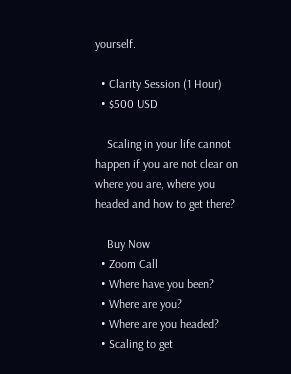yourself.

  • Clarity Session (1 Hour)
  • $500 USD

    Scaling in your life cannot happen if you are not clear on where you are, where you headed and how to get there?

    Buy Now
  • Zoom Call
  • Where have you been?
  • Where are you?
  • Where are you headed?
  • Scaling to get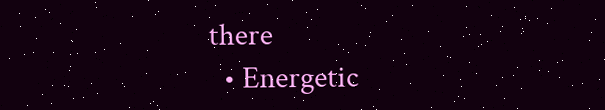there
  • Energetic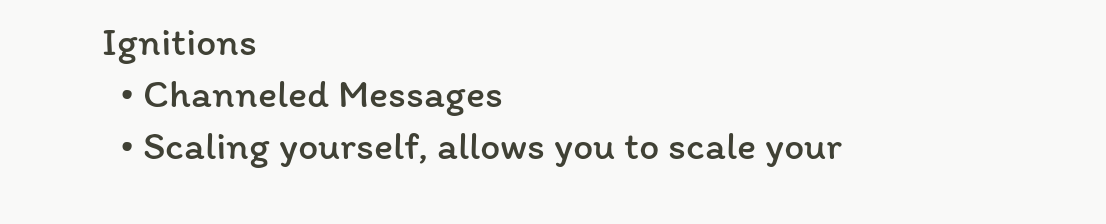Ignitions
  • Channeled Messages
  • Scaling yourself, allows you to scale your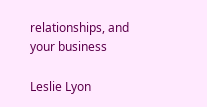relationships, and your business

Leslie Lyon